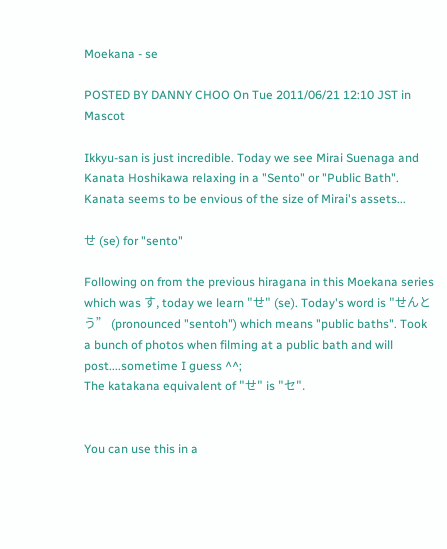Moekana - se

POSTED BY DANNY CHOO On Tue 2011/06/21 12:10 JST in Mascot

Ikkyu-san is just incredible. Today we see Mirai Suenaga and Kanata Hoshikawa relaxing in a "Sento" or "Public Bath". Kanata seems to be envious of the size of Mirai's assets...

せ (se) for "sento"

Following on from the previous hiragana in this Moekana series which was す, today we learn "せ" (se). Today's word is "せんとう” (pronounced "sentoh") which means "public baths". Took a bunch of photos when filming at a public bath and will post....sometime I guess ^^;
The katakana equivalent of "せ" is "セ".


You can use this in a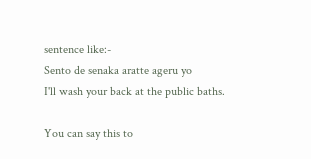sentence like:-
Sento de senaka aratte ageru yo
I'll wash your back at the public baths.

You can say this to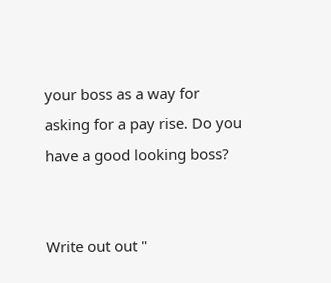your boss as a way for asking for a pay rise. Do you have a good looking boss?


Write out out "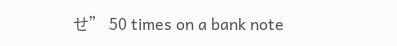せ” 50 times on a bank note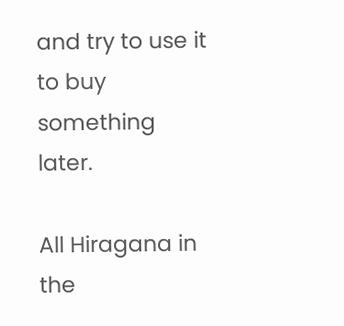and try to use it to buy something later.

All Hiragana in the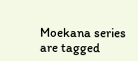Moekana series are tagged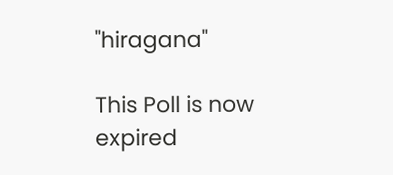"hiragana"

This Poll is now expired